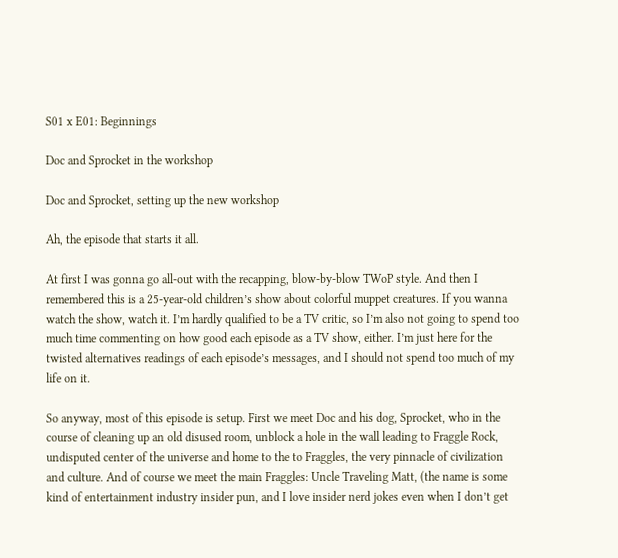S01 x E01: Beginnings

Doc and Sprocket in the workshop

Doc and Sprocket, setting up the new workshop

Ah, the episode that starts it all.

At first I was gonna go all-out with the recapping, blow-by-blow TWoP style. And then I remembered this is a 25-year-old children’s show about colorful muppet creatures. If you wanna watch the show, watch it. I’m hardly qualified to be a TV critic, so I’m also not going to spend too much time commenting on how good each episode as a TV show, either. I’m just here for the twisted alternatives readings of each episode’s messages, and I should not spend too much of my life on it.

So anyway, most of this episode is setup. First we meet Doc and his dog, Sprocket, who in the course of cleaning up an old disused room, unblock a hole in the wall leading to Fraggle Rock, undisputed center of the universe and home to the to Fraggles, the very pinnacle of civilization and culture. And of course we meet the main Fraggles: Uncle Traveling Matt, (the name is some kind of entertainment industry insider pun, and I love insider nerd jokes even when I don’t get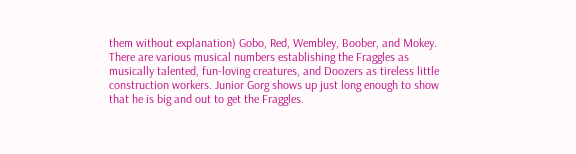them without explanation) Gobo, Red, Wembley, Boober, and Mokey. There are various musical numbers establishing the Fraggles as musically talented, fun-loving creatures, and Doozers as tireless little construction workers. Junior Gorg shows up just long enough to show that he is big and out to get the Fraggles.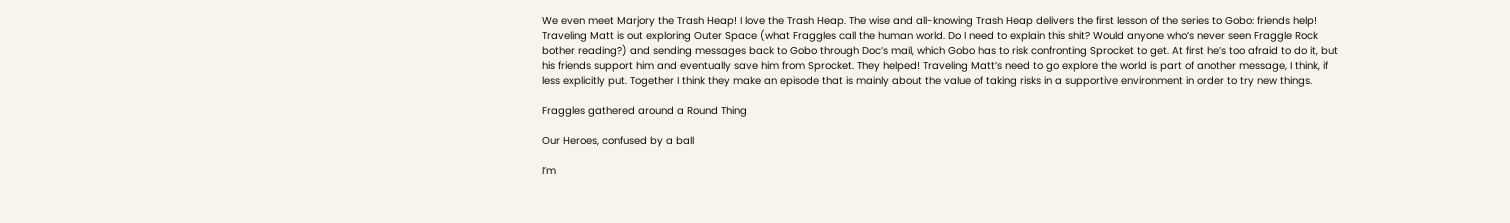We even meet Marjory the Trash Heap! I love the Trash Heap. The wise and all-knowing Trash Heap delivers the first lesson of the series to Gobo: friends help! Traveling Matt is out exploring Outer Space (what Fraggles call the human world. Do I need to explain this shit? Would anyone who’s never seen Fraggle Rock bother reading?) and sending messages back to Gobo through Doc’s mail, which Gobo has to risk confronting Sprocket to get. At first he’s too afraid to do it, but his friends support him and eventually save him from Sprocket. They helped! Traveling Matt’s need to go explore the world is part of another message, I think, if less explicitly put. Together I think they make an episode that is mainly about the value of taking risks in a supportive environment in order to try new things.

Fraggles gathered around a Round Thing

Our Heroes, confused by a ball

I’m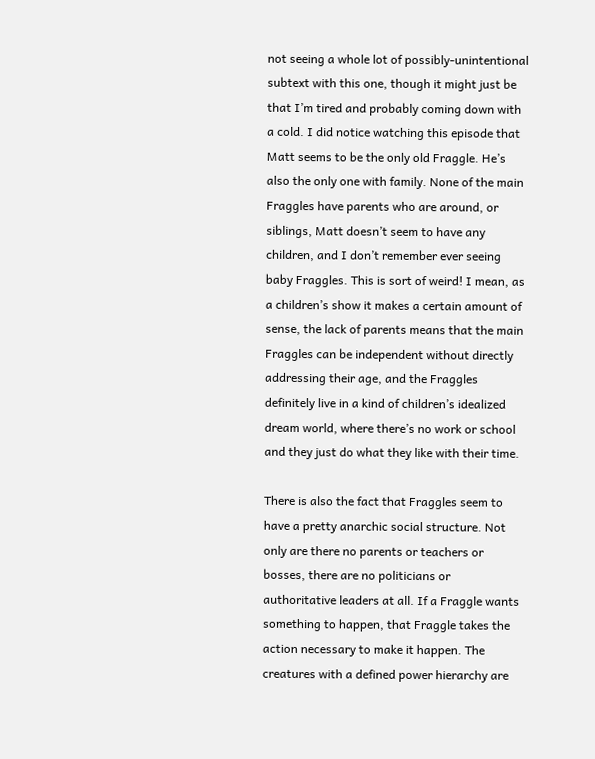not seeing a whole lot of possibly-unintentional subtext with this one, though it might just be that I’m tired and probably coming down with a cold. I did notice watching this episode that Matt seems to be the only old Fraggle. He’s also the only one with family. None of the main Fraggles have parents who are around, or siblings, Matt doesn’t seem to have any children, and I don’t remember ever seeing baby Fraggles. This is sort of weird! I mean, as a children’s show it makes a certain amount of sense, the lack of parents means that the main Fraggles can be independent without directly addressing their age, and the Fraggles definitely live in a kind of children’s idealized dream world, where there’s no work or school and they just do what they like with their time.

There is also the fact that Fraggles seem to have a pretty anarchic social structure. Not only are there no parents or teachers or bosses, there are no politicians or authoritative leaders at all. If a Fraggle wants something to happen, that Fraggle takes the action necessary to make it happen. The creatures with a defined power hierarchy are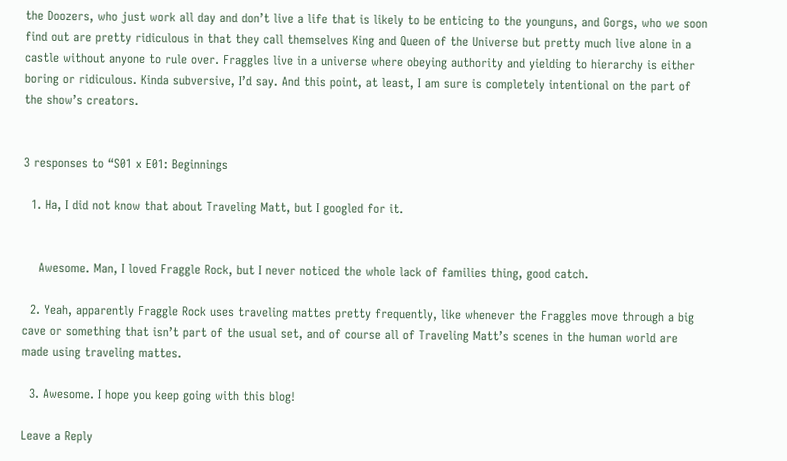the Doozers, who just work all day and don’t live a life that is likely to be enticing to the younguns, and Gorgs, who we soon find out are pretty ridiculous in that they call themselves King and Queen of the Universe but pretty much live alone in a castle without anyone to rule over. Fraggles live in a universe where obeying authority and yielding to hierarchy is either boring or ridiculous. Kinda subversive, I’d say. And this point, at least, I am sure is completely intentional on the part of the show’s creators.


3 responses to “S01 x E01: Beginnings

  1. Ha, I did not know that about Traveling Matt, but I googled for it.


    Awesome. Man, I loved Fraggle Rock, but I never noticed the whole lack of families thing, good catch.

  2. Yeah, apparently Fraggle Rock uses traveling mattes pretty frequently, like whenever the Fraggles move through a big cave or something that isn’t part of the usual set, and of course all of Traveling Matt’s scenes in the human world are made using traveling mattes.

  3. Awesome. I hope you keep going with this blog!

Leave a Reply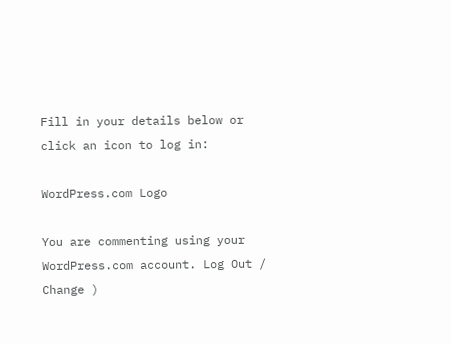Fill in your details below or click an icon to log in:

WordPress.com Logo

You are commenting using your WordPress.com account. Log Out /  Change )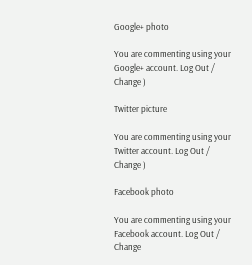Google+ photo

You are commenting using your Google+ account. Log Out /  Change )

Twitter picture

You are commenting using your Twitter account. Log Out /  Change )

Facebook photo

You are commenting using your Facebook account. Log Out /  Change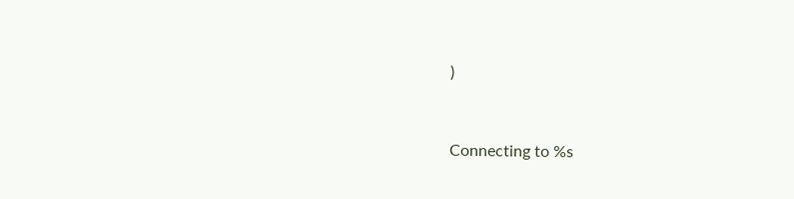)


Connecting to %s